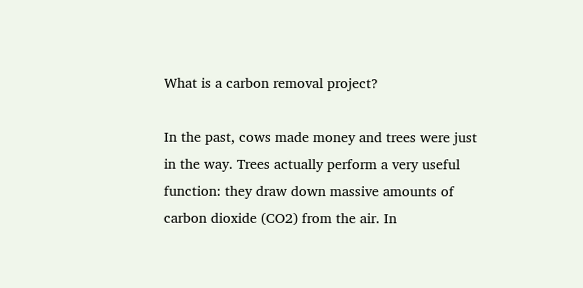What is a carbon removal project?

In the past, cows made money and trees were just in the way. Trees actually perform a very useful function: they draw down massive amounts of carbon dioxide (CO2) from the air. In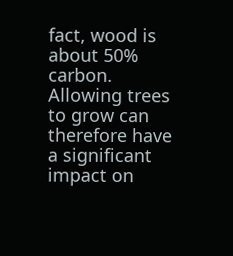fact, wood is about 50% carbon. Allowing trees to grow can therefore have a significant impact on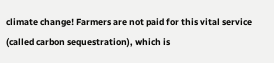climate change! Farmers are not paid for this vital service (called carbon sequestration), which is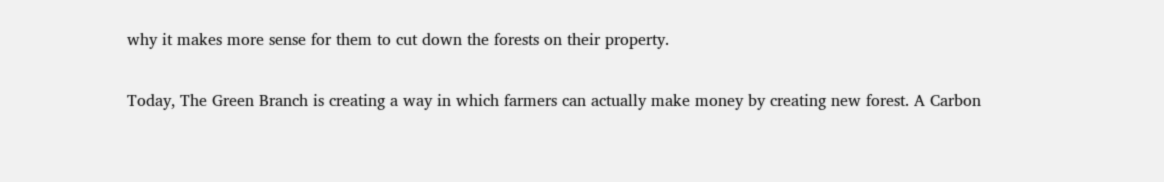why it makes more sense for them to cut down the forests on their property.

Today, The Green Branch is creating a way in which farmers can actually make money by creating new forest. A Carbon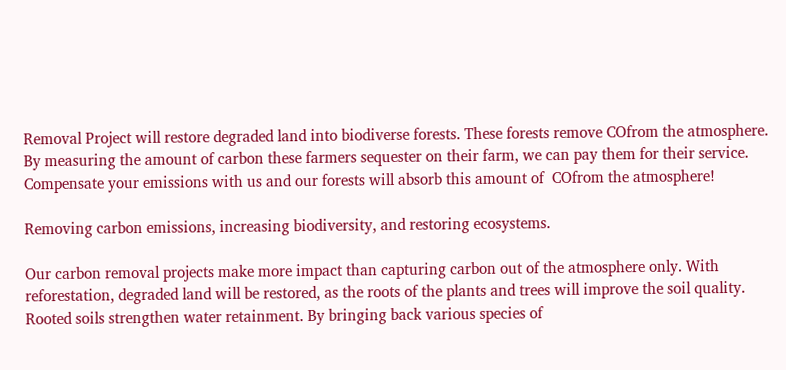Removal Project will restore degraded land into biodiverse forests. These forests remove COfrom the atmosphere. By measuring the amount of carbon these farmers sequester on their farm, we can pay them for their service. Compensate your emissions with us and our forests will absorb this amount of  COfrom the atmosphere!

Removing carbon emissions, increasing biodiversity, and restoring ecosystems.

Our carbon removal projects make more impact than capturing carbon out of the atmosphere only. With reforestation, degraded land will be restored, as the roots of the plants and trees will improve the soil quality. Rooted soils strengthen water retainment. By bringing back various species of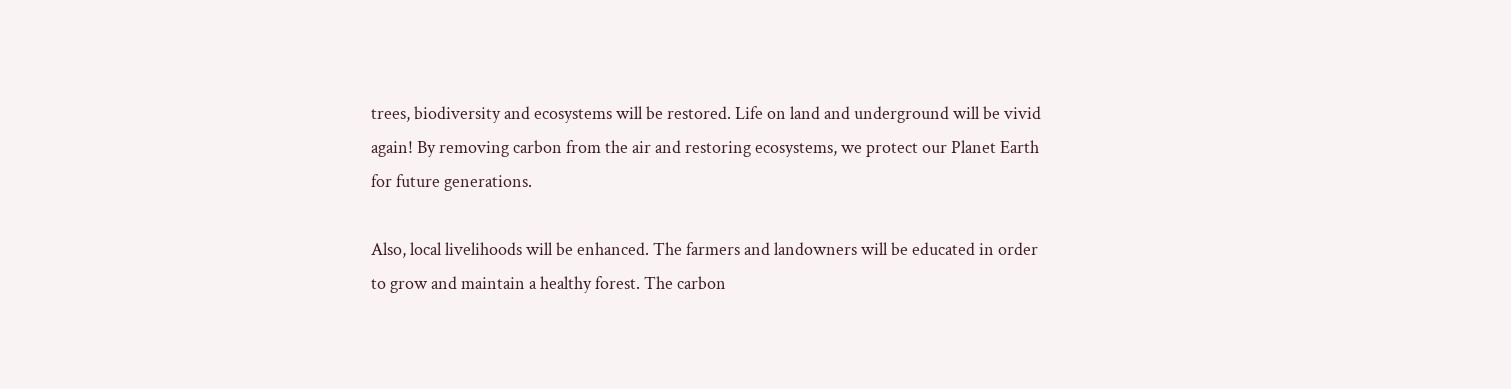trees, biodiversity and ecosystems will be restored. Life on land and underground will be vivid again! By removing carbon from the air and restoring ecosystems, we protect our Planet Earth for future generations.

Also, local livelihoods will be enhanced. The farmers and landowners will be educated in order to grow and maintain a healthy forest. The carbon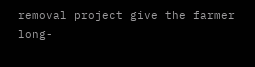removal project give the farmer long-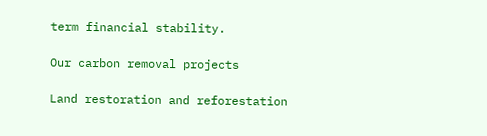term financial stability.

Our carbon removal projects

Land restoration and reforestation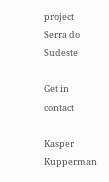project Serra do Sudeste

Get in contact

Kasper Kupperman